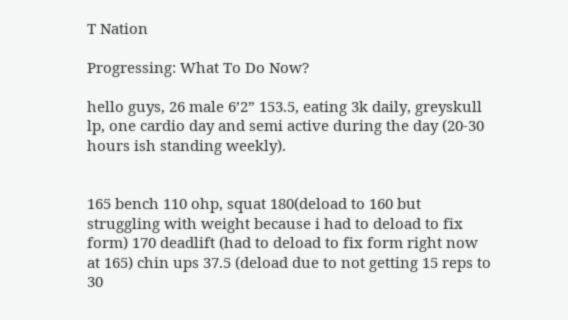T Nation

Progressing: What To Do Now?

hello guys, 26 male 6’2” 153.5, eating 3k daily, greyskull lp, one cardio day and semi active during the day (20-30 hours ish standing weekly).


165 bench 110 ohp, squat 180(deload to 160 but struggling with weight because i had to deload to fix form) 170 deadlift (had to deload to fix form right now at 165) chin ups 37.5 (deload due to not getting 15 reps to 30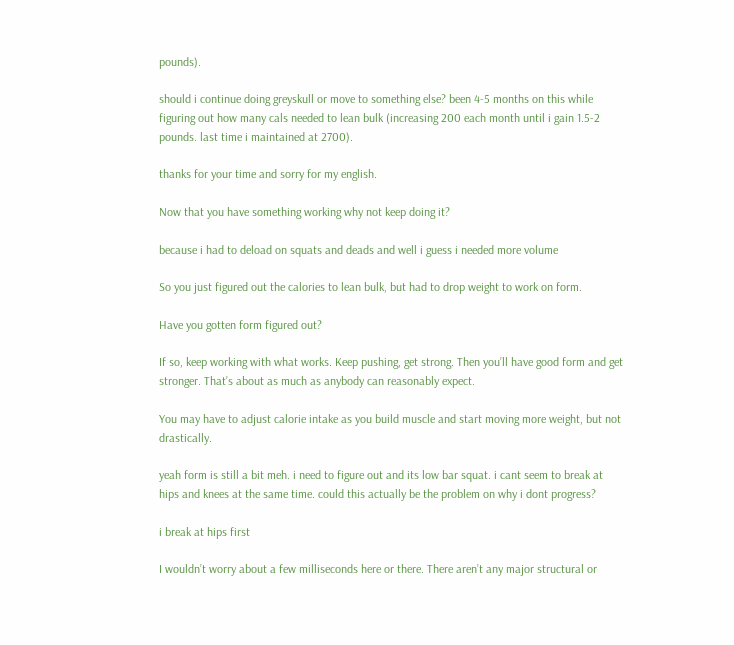pounds).

should i continue doing greyskull or move to something else? been 4-5 months on this while figuring out how many cals needed to lean bulk (increasing 200 each month until i gain 1.5-2 pounds. last time i maintained at 2700).

thanks for your time and sorry for my english.

Now that you have something working why not keep doing it?

because i had to deload on squats and deads and well i guess i needed more volume

So you just figured out the calories to lean bulk, but had to drop weight to work on form.

Have you gotten form figured out?

If so, keep working with what works. Keep pushing, get strong. Then you’ll have good form and get stronger. That’s about as much as anybody can reasonably expect.

You may have to adjust calorie intake as you build muscle and start moving more weight, but not drastically.

yeah form is still a bit meh. i need to figure out and its low bar squat. i cant seem to break at hips and knees at the same time. could this actually be the problem on why i dont progress?

i break at hips first

I wouldn’t worry about a few milliseconds here or there. There aren’t any major structural or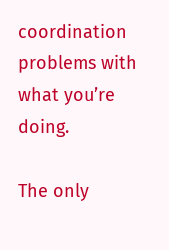coordination problems with what you’re doing.

The only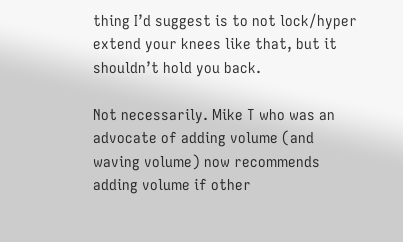thing I’d suggest is to not lock/hyper extend your knees like that, but it shouldn’t hold you back.

Not necessarily. Mike T who was an advocate of adding volume (and waving volume) now recommends adding volume if other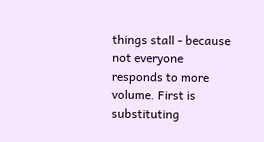things stall - because not everyone responds to more volume. First is substituting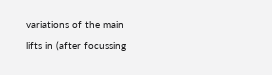variations of the main lifts in (after focussing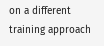on a different training approach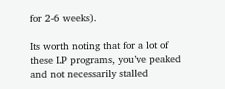for 2-6 weeks).

Its worth noting that for a lot of these LP programs, you’ve peaked and not necessarily stalled